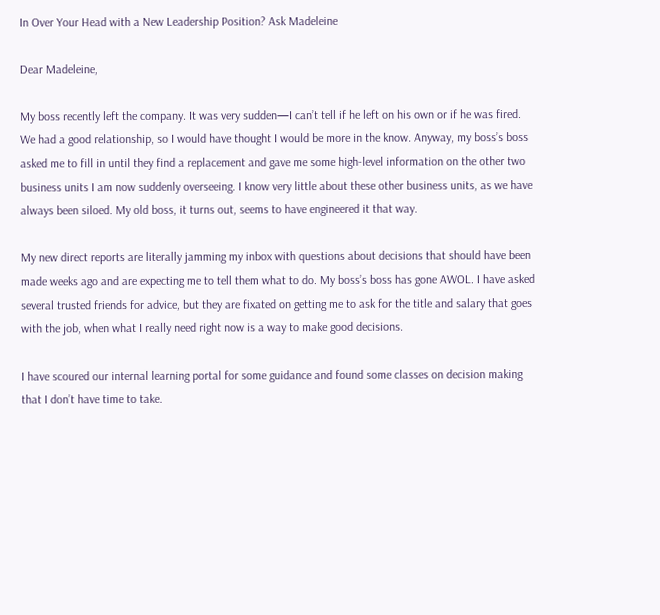In Over Your Head with a New Leadership Position? Ask Madeleine

Dear Madeleine,

My boss recently left the company. It was very sudden—I can’t tell if he left on his own or if he was fired. We had a good relationship, so I would have thought I would be more in the know. Anyway, my boss’s boss asked me to fill in until they find a replacement and gave me some high-level information on the other two business units I am now suddenly overseeing. I know very little about these other business units, as we have always been siloed. My old boss, it turns out, seems to have engineered it that way.

My new direct reports are literally jamming my inbox with questions about decisions that should have been made weeks ago and are expecting me to tell them what to do. My boss’s boss has gone AWOL. I have asked several trusted friends for advice, but they are fixated on getting me to ask for the title and salary that goes with the job, when what I really need right now is a way to make good decisions.

I have scoured our internal learning portal for some guidance and found some classes on decision making that I don’t have time to take.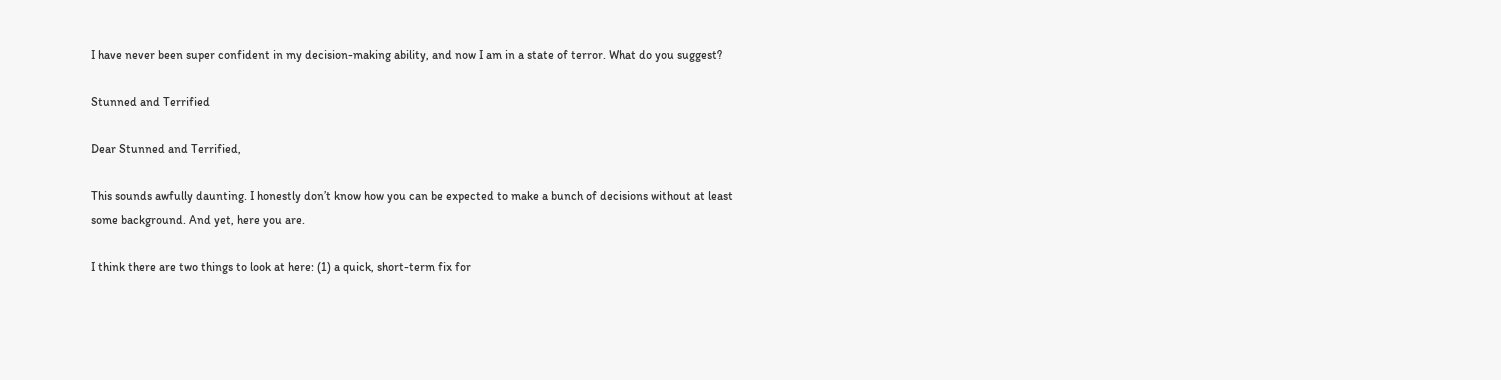I have never been super confident in my decision-making ability, and now I am in a state of terror. What do you suggest?

Stunned and Terrified

Dear Stunned and Terrified,

This sounds awfully daunting. I honestly don’t know how you can be expected to make a bunch of decisions without at least some background. And yet, here you are.

I think there are two things to look at here: (1) a quick, short-term fix for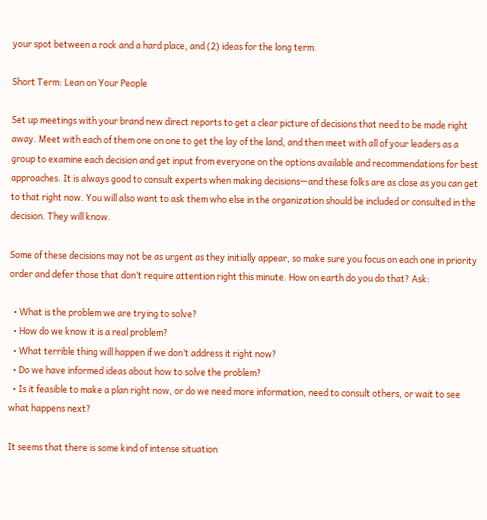your spot between a rock and a hard place, and (2) ideas for the long term.

Short Term: Lean on Your People

Set up meetings with your brand new direct reports to get a clear picture of decisions that need to be made right away. Meet with each of them one on one to get the lay of the land, and then meet with all of your leaders as a group to examine each decision and get input from everyone on the options available and recommendations for best approaches. It is always good to consult experts when making decisions—and these folks are as close as you can get to that right now. You will also want to ask them who else in the organization should be included or consulted in the decision. They will know.

Some of these decisions may not be as urgent as they initially appear, so make sure you focus on each one in priority order and defer those that don’t require attention right this minute. How on earth do you do that? Ask:

  • What is the problem we are trying to solve?
  • How do we know it is a real problem?
  • What terrible thing will happen if we don’t address it right now?
  • Do we have informed ideas about how to solve the problem?
  • Is it feasible to make a plan right now, or do we need more information, need to consult others, or wait to see what happens next?

It seems that there is some kind of intense situation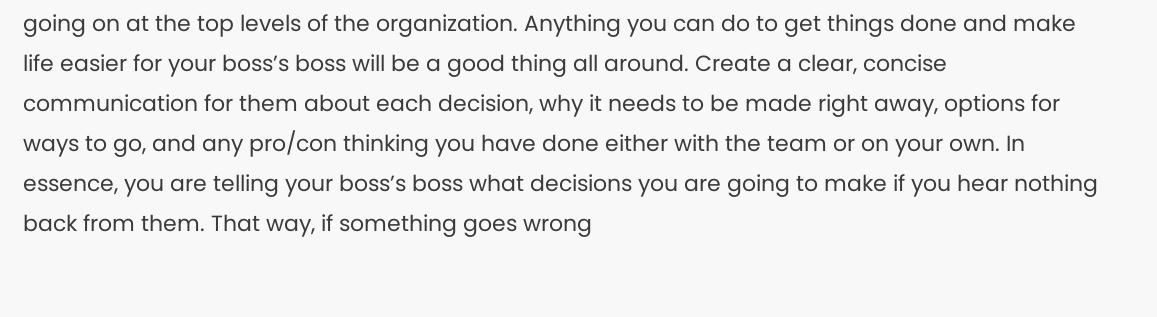going on at the top levels of the organization. Anything you can do to get things done and make life easier for your boss’s boss will be a good thing all around. Create a clear, concise communication for them about each decision, why it needs to be made right away, options for ways to go, and any pro/con thinking you have done either with the team or on your own. In essence, you are telling your boss’s boss what decisions you are going to make if you hear nothing back from them. That way, if something goes wrong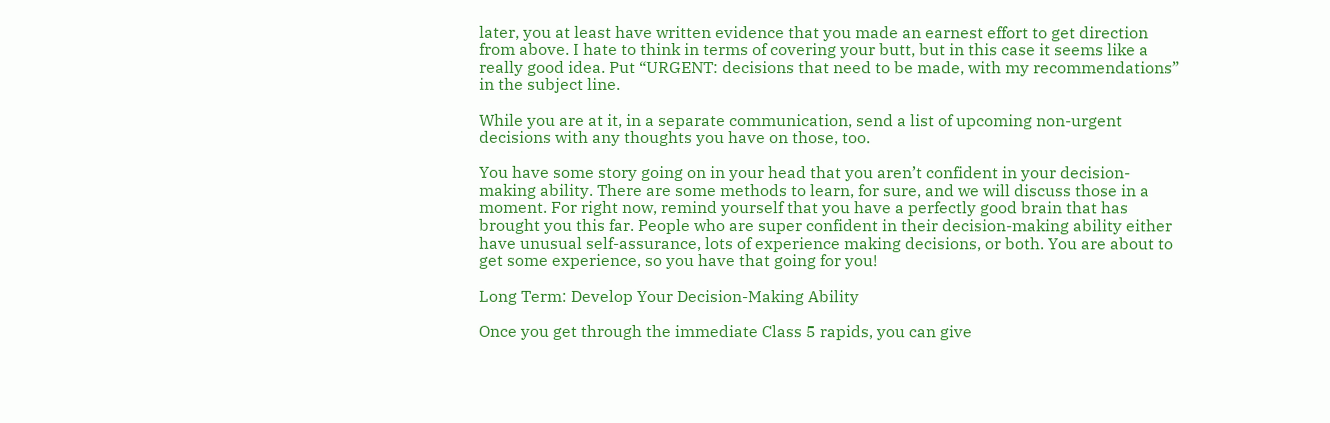later, you at least have written evidence that you made an earnest effort to get direction from above. I hate to think in terms of covering your butt, but in this case it seems like a really good idea. Put “URGENT: decisions that need to be made, with my recommendations” in the subject line.

While you are at it, in a separate communication, send a list of upcoming non-urgent decisions with any thoughts you have on those, too.

You have some story going on in your head that you aren’t confident in your decision-making ability. There are some methods to learn, for sure, and we will discuss those in a moment. For right now, remind yourself that you have a perfectly good brain that has brought you this far. People who are super confident in their decision-making ability either have unusual self-assurance, lots of experience making decisions, or both. You are about to get some experience, so you have that going for you!

Long Term: Develop Your Decision-Making Ability

Once you get through the immediate Class 5 rapids, you can give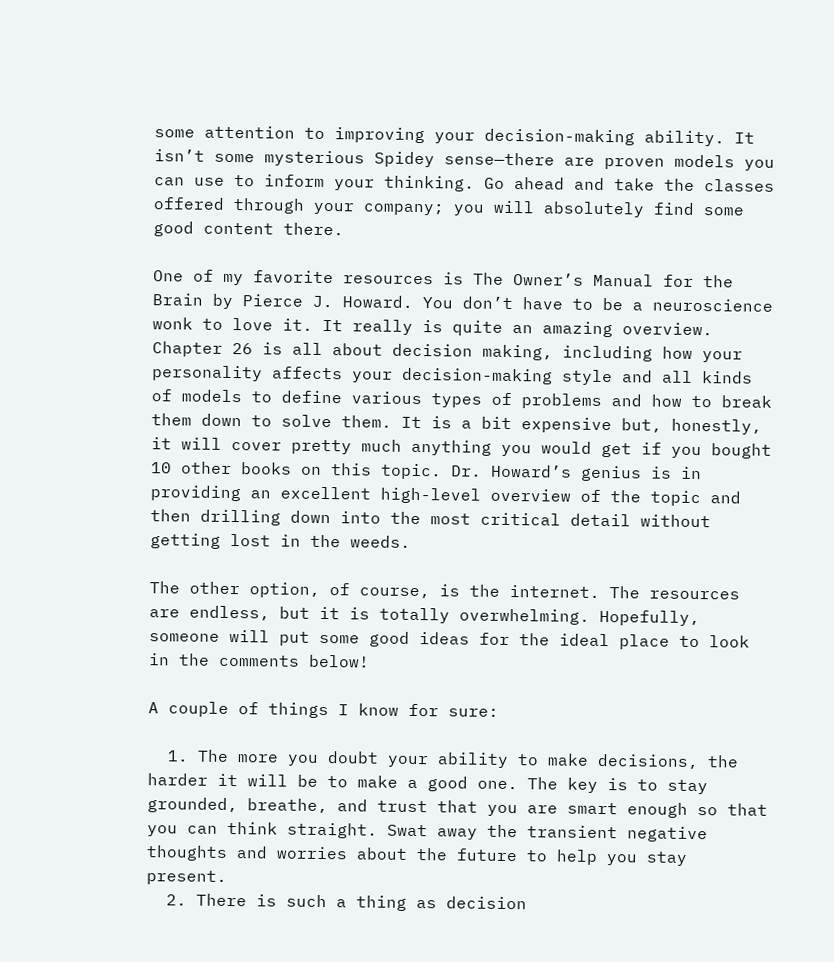some attention to improving your decision-making ability. It isn’t some mysterious Spidey sense—there are proven models you can use to inform your thinking. Go ahead and take the classes offered through your company; you will absolutely find some good content there.

One of my favorite resources is The Owner’s Manual for the Brain by Pierce J. Howard. You don’t have to be a neuroscience wonk to love it. It really is quite an amazing overview. Chapter 26 is all about decision making, including how your personality affects your decision-making style and all kinds of models to define various types of problems and how to break them down to solve them. It is a bit expensive but, honestly, it will cover pretty much anything you would get if you bought 10 other books on this topic. Dr. Howard’s genius is in providing an excellent high-level overview of the topic and then drilling down into the most critical detail without getting lost in the weeds.

The other option, of course, is the internet. The resources are endless, but it is totally overwhelming. Hopefully, someone will put some good ideas for the ideal place to look in the comments below!

A couple of things I know for sure:

  1. The more you doubt your ability to make decisions, the harder it will be to make a good one. The key is to stay grounded, breathe, and trust that you are smart enough so that you can think straight. Swat away the transient negative thoughts and worries about the future to help you stay present.
  2. There is such a thing as decision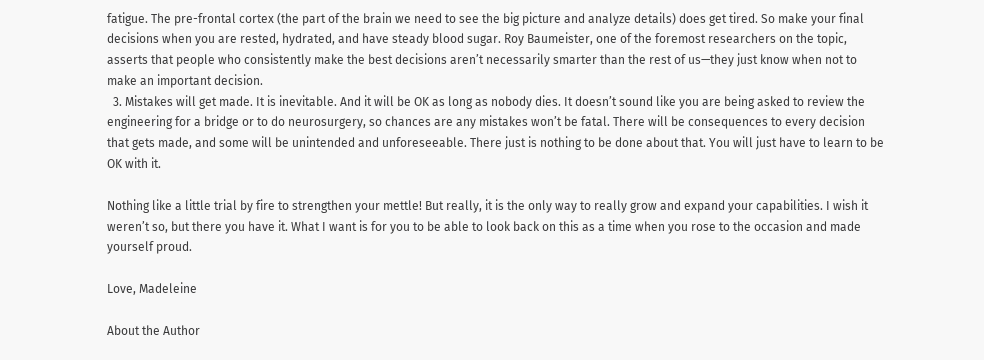fatigue. The pre-frontal cortex (the part of the brain we need to see the big picture and analyze details) does get tired. So make your final decisions when you are rested, hydrated, and have steady blood sugar. Roy Baumeister, one of the foremost researchers on the topic, asserts that people who consistently make the best decisions aren’t necessarily smarter than the rest of us—they just know when not to make an important decision.
  3. Mistakes will get made. It is inevitable. And it will be OK as long as nobody dies. It doesn’t sound like you are being asked to review the engineering for a bridge or to do neurosurgery, so chances are any mistakes won’t be fatal. There will be consequences to every decision that gets made, and some will be unintended and unforeseeable. There just is nothing to be done about that. You will just have to learn to be OK with it.

Nothing like a little trial by fire to strengthen your mettle! But really, it is the only way to really grow and expand your capabilities. I wish it weren’t so, but there you have it. What I want is for you to be able to look back on this as a time when you rose to the occasion and made yourself proud.

Love, Madeleine

About the Author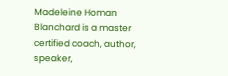Madeleine Homan Blanchard is a master certified coach, author, speaker,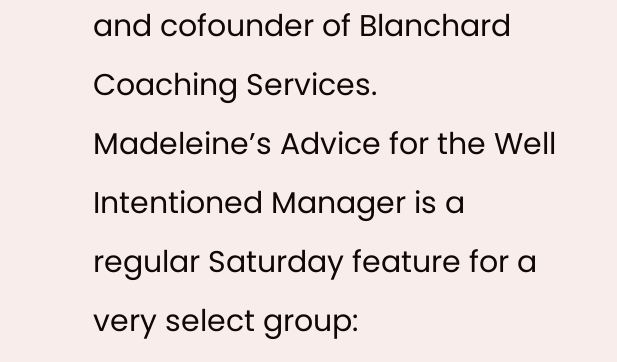and cofounder of Blanchard Coaching Services. Madeleine’s Advice for the Well Intentioned Manager is a regular Saturday feature for a very select group: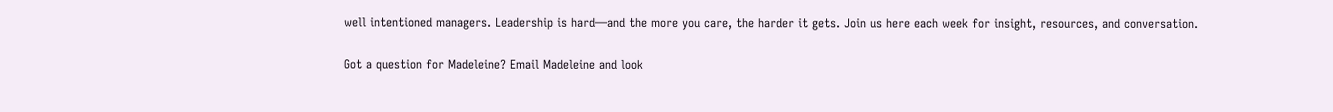well intentioned managers. Leadership is hard—and the more you care, the harder it gets. Join us here each week for insight, resources, and conversation.

Got a question for Madeleine? Email Madeleine and look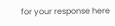for your response here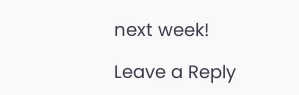next week!

Leave a Reply